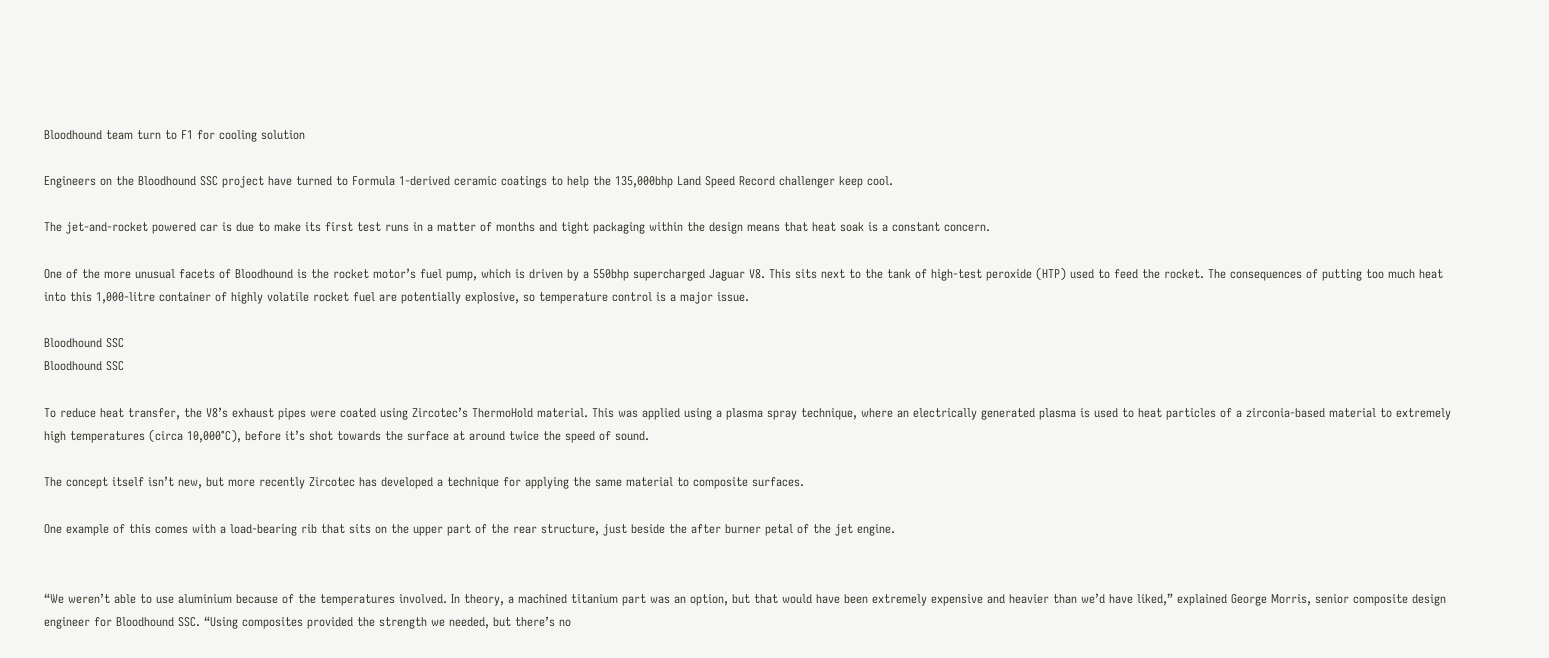Bloodhound team turn to F1 for cooling solution

Engineers on the Bloodhound SSC project have turned to Formula 1-derived ceramic coatings to help the 135,000bhp Land Speed Record challenger keep cool.

The jet-and-rocket powered car is due to make its first test runs in a matter of months and tight packaging within the design means that heat soak is a constant concern.

One of the more unusual facets of Bloodhound is the rocket motor’s fuel pump, which is driven by a 550bhp supercharged Jaguar V8. This sits next to the tank of high-test peroxide (HTP) used to feed the rocket. The consequences of putting too much heat into this 1,000-litre container of highly volatile rocket fuel are potentially explosive, so temperature control is a major issue.

Bloodhound SSC
Bloodhound SSC

To reduce heat transfer, the V8’s exhaust pipes were coated using Zircotec’s ThermoHold material. This was applied using a plasma spray technique, where an electrically generated plasma is used to heat particles of a zirconia-based material to extremely high temperatures (circa 10,000°C), before it’s shot towards the surface at around twice the speed of sound.

The concept itself isn’t new, but more recently Zircotec has developed a technique for applying the same material to composite surfaces.

One example of this comes with a load-bearing rib that sits on the upper part of the rear structure, just beside the after burner petal of the jet engine.


“We weren’t able to use aluminium because of the temperatures involved. In theory, a machined titanium part was an option, but that would have been extremely expensive and heavier than we’d have liked,” explained George Morris, senior composite design engineer for Bloodhound SSC. “Using composites provided the strength we needed, but there’s no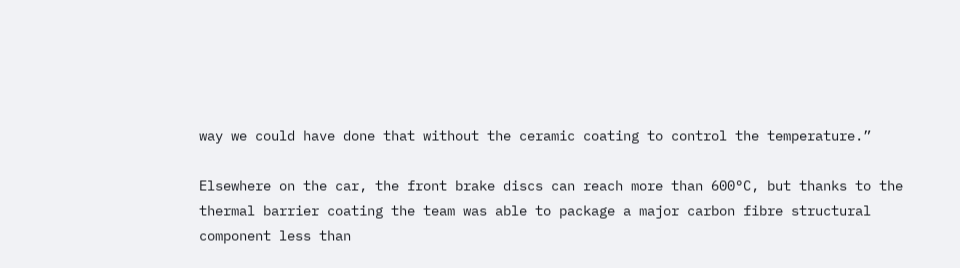way we could have done that without the ceramic coating to control the temperature.”

Elsewhere on the car, the front brake discs can reach more than 600°C, but thanks to the thermal barrier coating the team was able to package a major carbon fibre structural component less than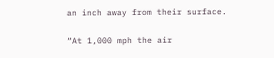an inch away from their surface.

“At 1,000 mph the air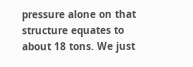pressure alone on that structure equates to about 18 tons. We just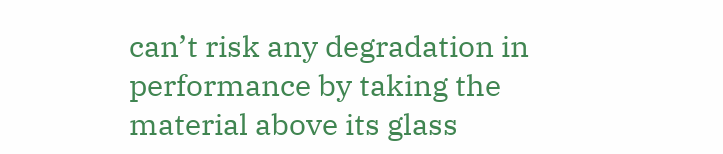can’t risk any degradation in performance by taking the material above its glass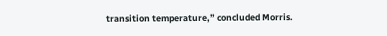transition temperature,” concluded Morris.